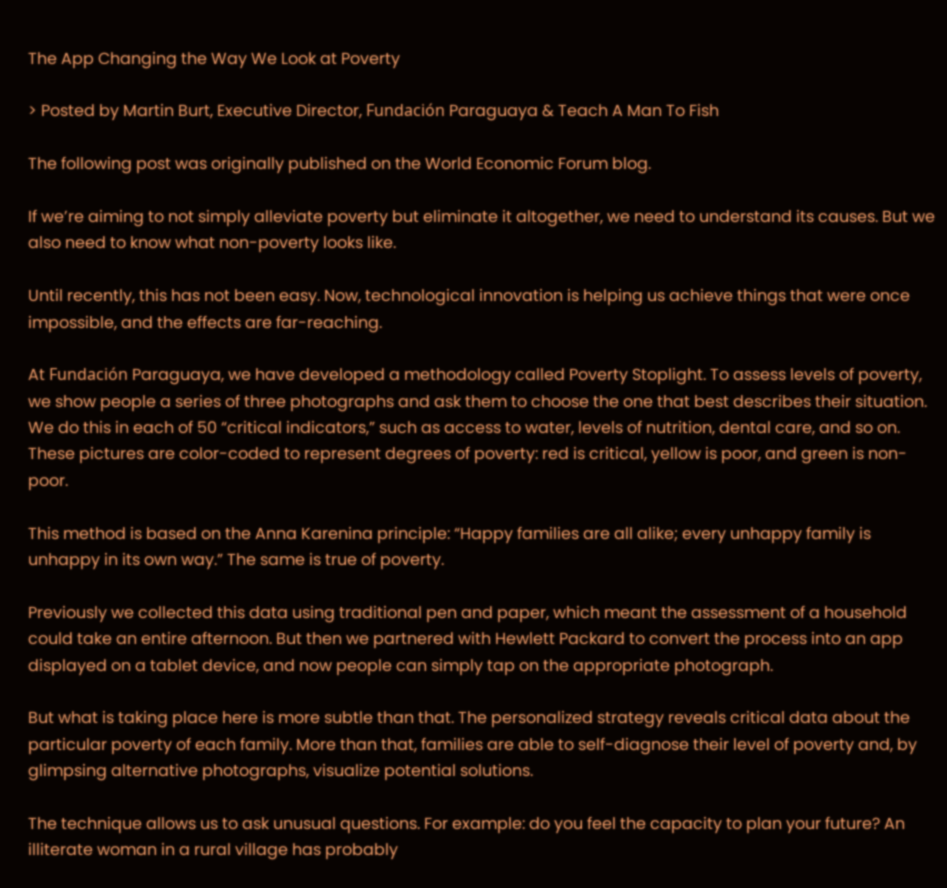The App Changing the Way We Look at Poverty

> Posted by Martin Burt, Executive Director, Fundación Paraguaya & Teach A Man To Fish

The following post was originally published on the World Economic Forum blog.

If we’re aiming to not simply alleviate poverty but eliminate it altogether, we need to understand its causes. But we also need to know what non-poverty looks like.

Until recently, this has not been easy. Now, technological innovation is helping us achieve things that were once impossible, and the effects are far-reaching.

At Fundación Paraguaya, we have developed a methodology called Poverty Stoplight. To assess levels of poverty, we show people a series of three photographs and ask them to choose the one that best describes their situation. We do this in each of 50 “critical indicators,” such as access to water, levels of nutrition, dental care, and so on. These pictures are color-coded to represent degrees of poverty: red is critical, yellow is poor, and green is non-poor.

This method is based on the Anna Karenina principle: “Happy families are all alike; every unhappy family is unhappy in its own way.” The same is true of poverty.

Previously we collected this data using traditional pen and paper, which meant the assessment of a household could take an entire afternoon. But then we partnered with Hewlett Packard to convert the process into an app displayed on a tablet device, and now people can simply tap on the appropriate photograph.

But what is taking place here is more subtle than that. The personalized strategy reveals critical data about the particular poverty of each family. More than that, families are able to self-diagnose their level of poverty and, by glimpsing alternative photographs, visualize potential solutions.

The technique allows us to ask unusual questions. For example: do you feel the capacity to plan your future? An illiterate woman in a rural village has probably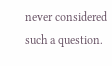never considered such a question.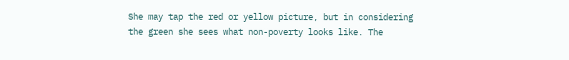She may tap the red or yellow picture, but in considering the green she sees what non-poverty looks like. The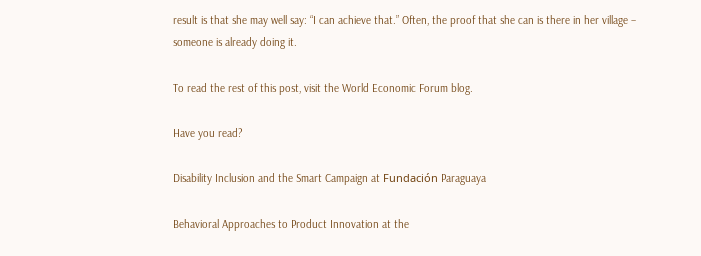result is that she may well say: “I can achieve that.” Often, the proof that she can is there in her village – someone is already doing it.

To read the rest of this post, visit the World Economic Forum blog.

Have you read?

Disability Inclusion and the Smart Campaign at Fundación Paraguaya

Behavioral Approaches to Product Innovation at the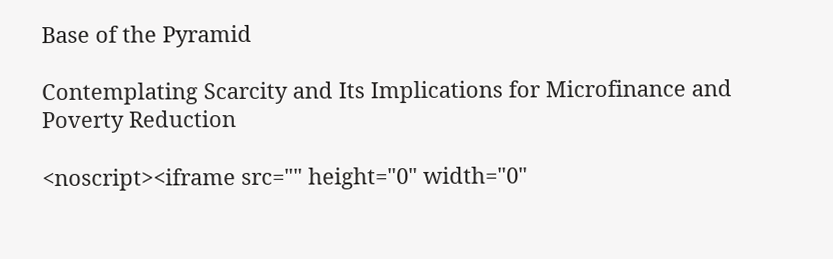Base of the Pyramid

Contemplating Scarcity and Its Implications for Microfinance and Poverty Reduction

<noscript><iframe src="" height="0" width="0"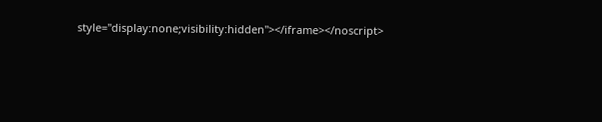style="display:none;visibility:hidden"></iframe></noscript>